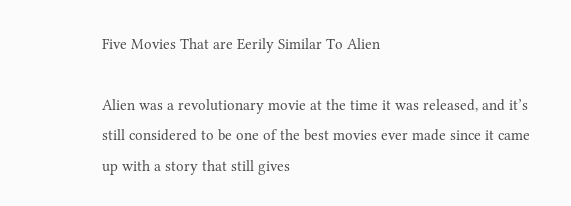Five Movies That are Eerily Similar To Alien

Alien was a revolutionary movie at the time it was released, and it’s still considered to be one of the best movies ever made since it came up with a story that still gives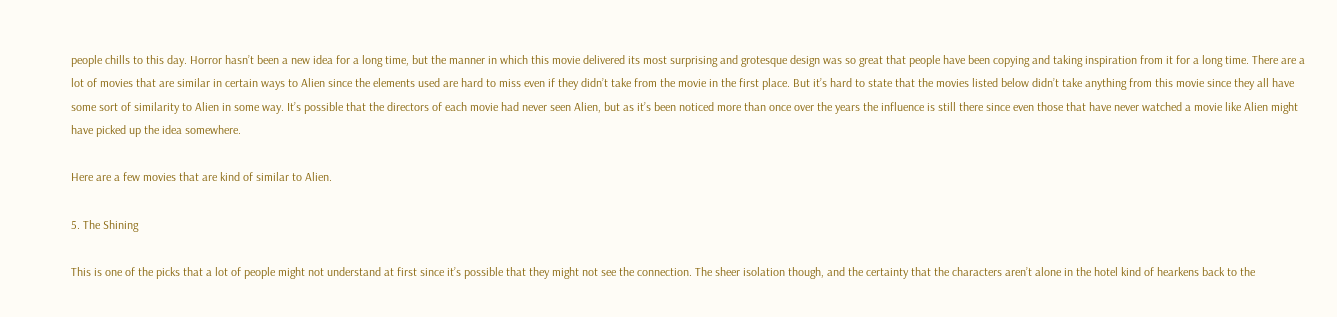people chills to this day. Horror hasn’t been a new idea for a long time, but the manner in which this movie delivered its most surprising and grotesque design was so great that people have been copying and taking inspiration from it for a long time. There are a lot of movies that are similar in certain ways to Alien since the elements used are hard to miss even if they didn’t take from the movie in the first place. But it’s hard to state that the movies listed below didn’t take anything from this movie since they all have some sort of similarity to Alien in some way. It’s possible that the directors of each movie had never seen Alien, but as it’s been noticed more than once over the years the influence is still there since even those that have never watched a movie like Alien might have picked up the idea somewhere.

Here are a few movies that are kind of similar to Alien.

5. The Shining

This is one of the picks that a lot of people might not understand at first since it’s possible that they might not see the connection. The sheer isolation though, and the certainty that the characters aren’t alone in the hotel kind of hearkens back to the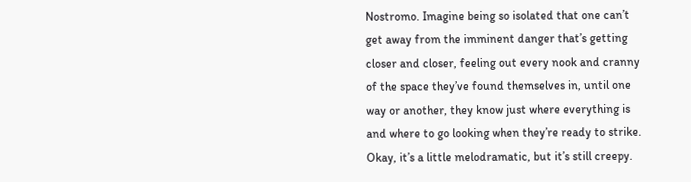Nostromo. Imagine being so isolated that one can’t get away from the imminent danger that’s getting closer and closer, feeling out every nook and cranny of the space they’ve found themselves in, until one way or another, they know just where everything is and where to go looking when they’re ready to strike. Okay, it’s a little melodramatic, but it’s still creepy.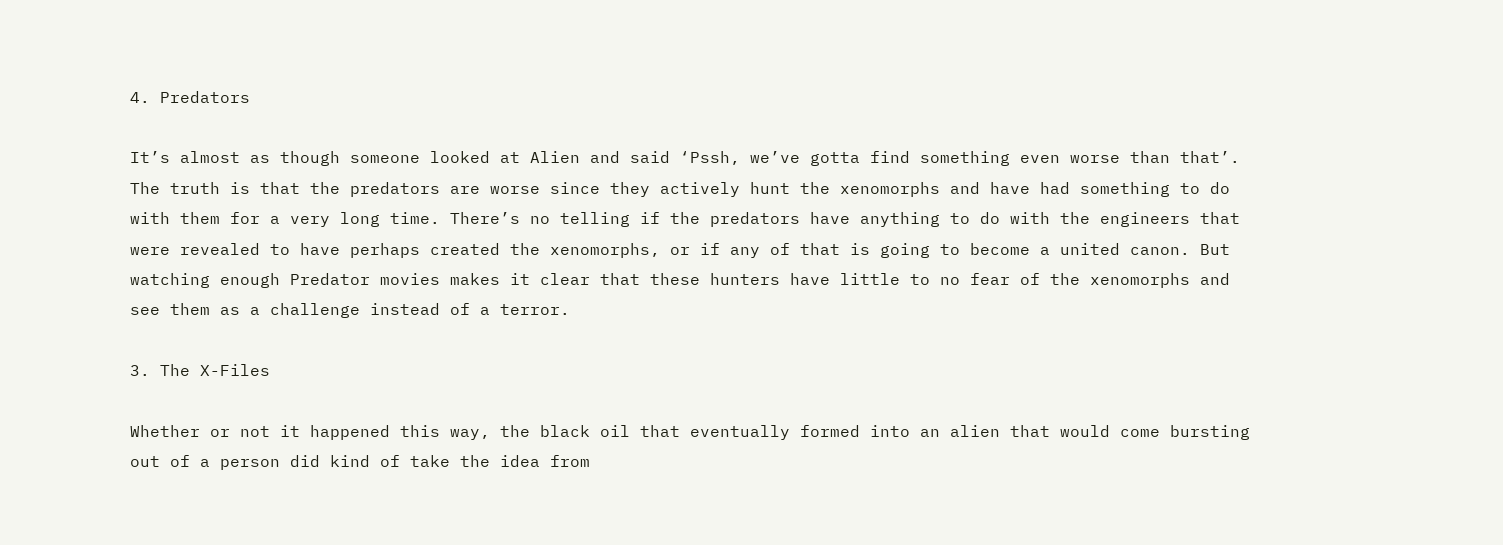4. Predators

It’s almost as though someone looked at Alien and said ‘Pssh, we’ve gotta find something even worse than that’. The truth is that the predators are worse since they actively hunt the xenomorphs and have had something to do with them for a very long time. There’s no telling if the predators have anything to do with the engineers that were revealed to have perhaps created the xenomorphs, or if any of that is going to become a united canon. But watching enough Predator movies makes it clear that these hunters have little to no fear of the xenomorphs and see them as a challenge instead of a terror.

3. The X-Files

Whether or not it happened this way, the black oil that eventually formed into an alien that would come bursting out of a person did kind of take the idea from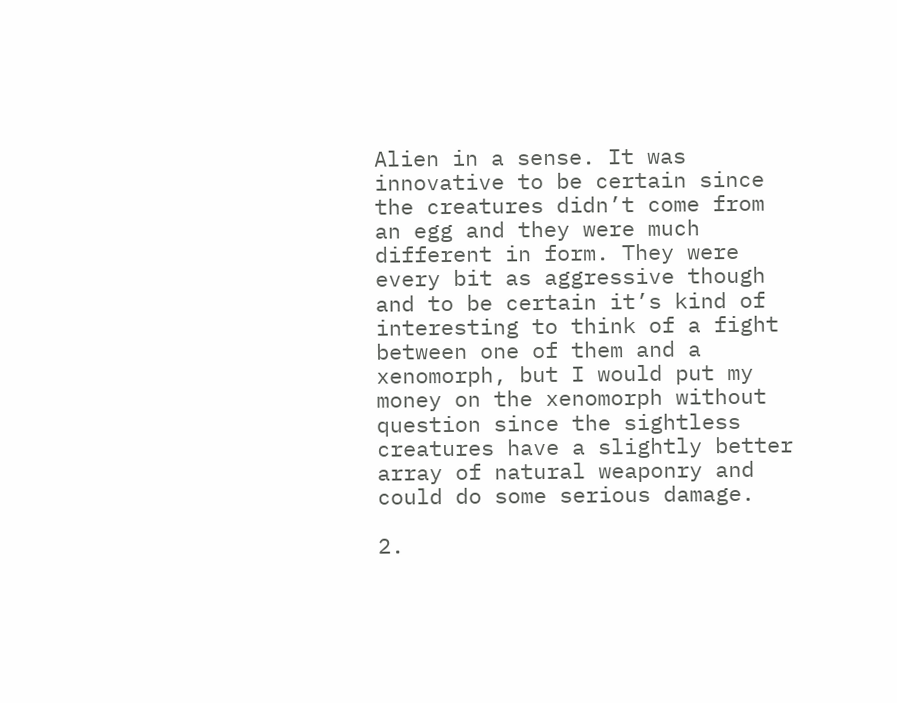Alien in a sense. It was innovative to be certain since the creatures didn’t come from an egg and they were much different in form. They were every bit as aggressive though and to be certain it’s kind of interesting to think of a fight between one of them and a xenomorph, but I would put my money on the xenomorph without question since the sightless creatures have a slightly better array of natural weaponry and could do some serious damage.

2.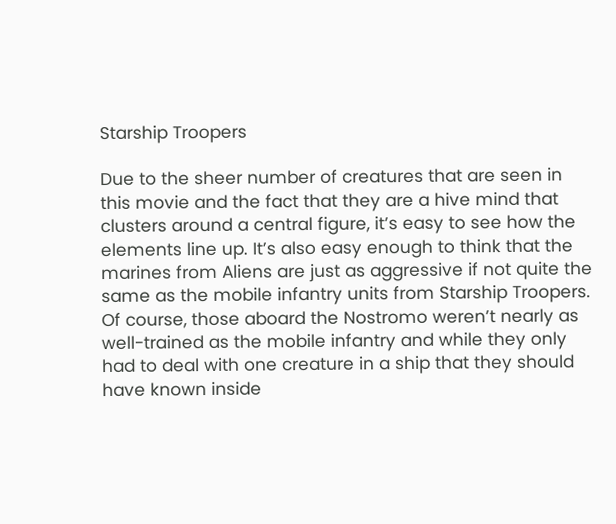Starship Troopers

Due to the sheer number of creatures that are seen in this movie and the fact that they are a hive mind that clusters around a central figure, it’s easy to see how the elements line up. It’s also easy enough to think that the marines from Aliens are just as aggressive if not quite the same as the mobile infantry units from Starship Troopers. Of course, those aboard the Nostromo weren’t nearly as well-trained as the mobile infantry and while they only had to deal with one creature in a ship that they should have known inside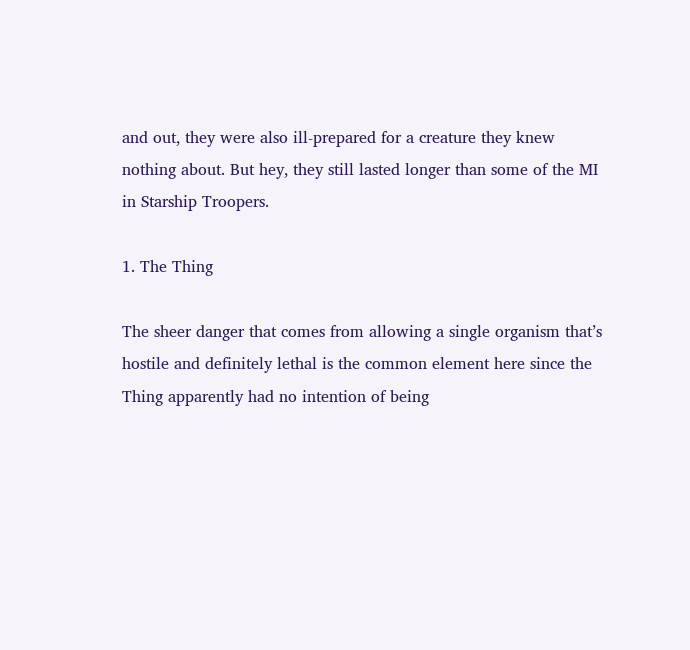and out, they were also ill-prepared for a creature they knew nothing about. But hey, they still lasted longer than some of the MI in Starship Troopers.

1. The Thing

The sheer danger that comes from allowing a single organism that’s hostile and definitely lethal is the common element here since the Thing apparently had no intention of being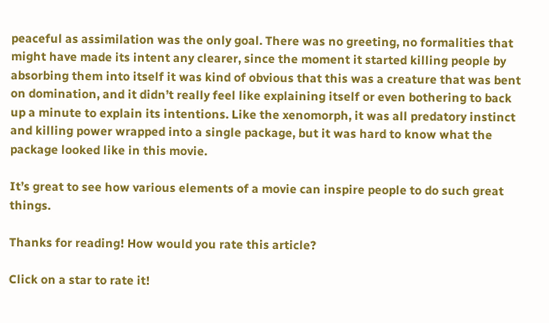peaceful as assimilation was the only goal. There was no greeting, no formalities that might have made its intent any clearer, since the moment it started killing people by absorbing them into itself it was kind of obvious that this was a creature that was bent on domination, and it didn’t really feel like explaining itself or even bothering to back up a minute to explain its intentions. Like the xenomorph, it was all predatory instinct and killing power wrapped into a single package, but it was hard to know what the package looked like in this movie.

It’s great to see how various elements of a movie can inspire people to do such great things.

Thanks for reading! How would you rate this article?

Click on a star to rate it!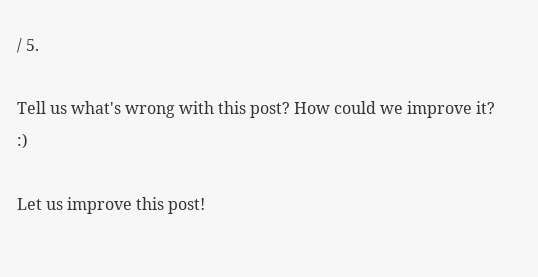/ 5.

Tell us what's wrong with this post? How could we improve it? :)

Let us improve this post!